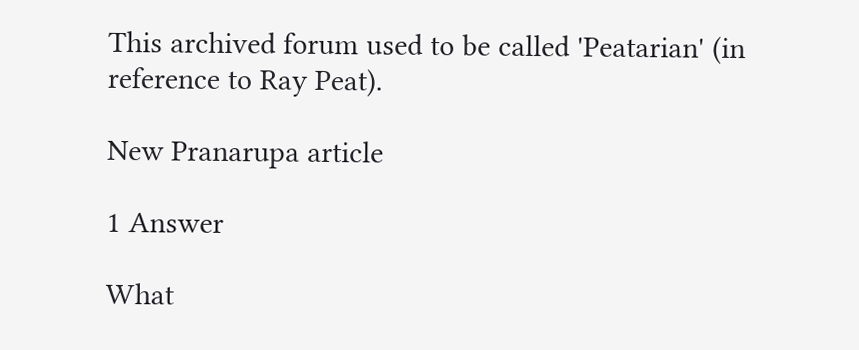This archived forum used to be called 'Peatarian' (in reference to Ray Peat).

New Pranarupa article

1 Answer

What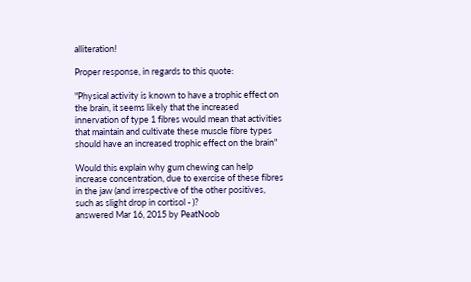alliteration!

Proper response, in regards to this quote:

"Physical activity is known to have a trophic effect on the brain, it seems likely that the increased innervation of type 1 fibres would mean that activities that maintain and cultivate these muscle fibre types should have an increased trophic effect on the brain"

Would this explain why gum chewing can help increase concentration, due to exercise of these fibres in the jaw (and irrespective of the other positives, such as slight drop in cortisol - )?
answered Mar 16, 2015 by PeatNoob